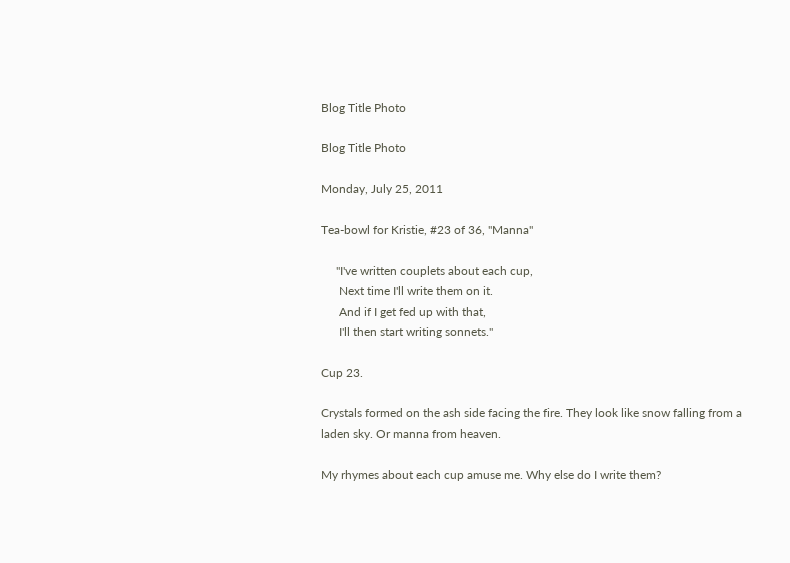Blog Title Photo

Blog Title Photo

Monday, July 25, 2011

Tea-bowl for Kristie, #23 of 36, "Manna"

     "I've written couplets about each cup,
      Next time I'll write them on it.
      And if I get fed up with that,
      I'll then start writing sonnets."

Cup 23.

Crystals formed on the ash side facing the fire. They look like snow falling from a laden sky. Or manna from heaven.

My rhymes about each cup amuse me. Why else do I write them?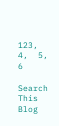123,  4,  5,  6

Search This Blog